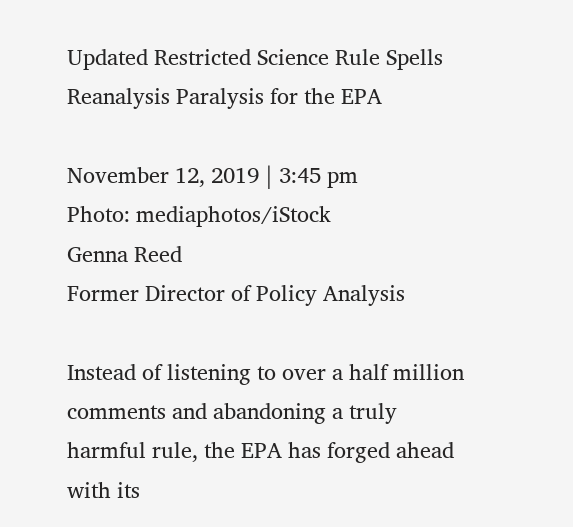Updated Restricted Science Rule Spells Reanalysis Paralysis for the EPA

November 12, 2019 | 3:45 pm
Photo: mediaphotos/iStock
Genna Reed
Former Director of Policy Analysis

Instead of listening to over a half million comments and abandoning a truly harmful rule, the EPA has forged ahead with its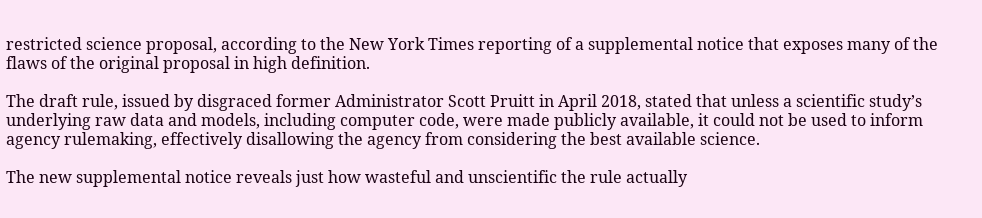restricted science proposal, according to the New York Times reporting of a supplemental notice that exposes many of the flaws of the original proposal in high definition.

The draft rule, issued by disgraced former Administrator Scott Pruitt in April 2018, stated that unless a scientific study’s underlying raw data and models, including computer code, were made publicly available, it could not be used to inform agency rulemaking, effectively disallowing the agency from considering the best available science.

The new supplemental notice reveals just how wasteful and unscientific the rule actually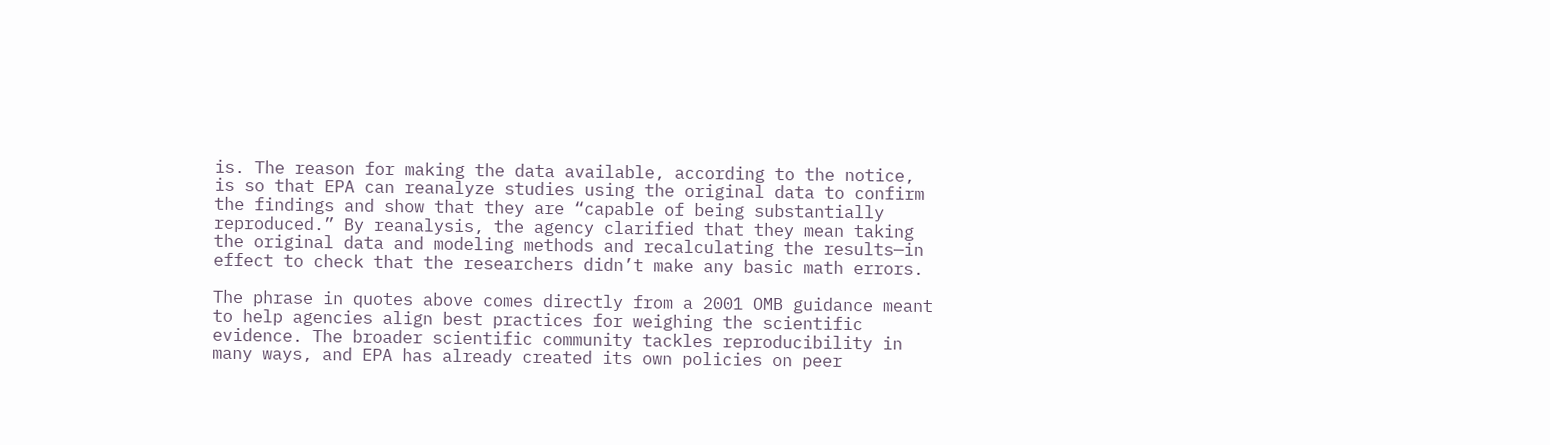is. The reason for making the data available, according to the notice, is so that EPA can reanalyze studies using the original data to confirm the findings and show that they are “capable of being substantially reproduced.” By reanalysis, the agency clarified that they mean taking the original data and modeling methods and recalculating the results—in effect to check that the researchers didn’t make any basic math errors.

The phrase in quotes above comes directly from a 2001 OMB guidance meant to help agencies align best practices for weighing the scientific evidence. The broader scientific community tackles reproducibility in many ways, and EPA has already created its own policies on peer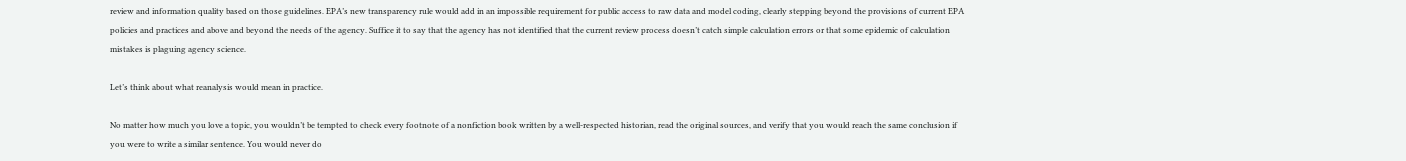review and information quality based on those guidelines. EPA’s new transparency rule would add in an impossible requirement for public access to raw data and model coding, clearly stepping beyond the provisions of current EPA policies and practices and above and beyond the needs of the agency. Suffice it to say that the agency has not identified that the current review process doesn’t catch simple calculation errors or that some epidemic of calculation mistakes is plaguing agency science.

Let’s think about what reanalysis would mean in practice.

No matter how much you love a topic, you wouldn’t be tempted to check every footnote of a nonfiction book written by a well-respected historian, read the original sources, and verify that you would reach the same conclusion if you were to write a similar sentence. You would never do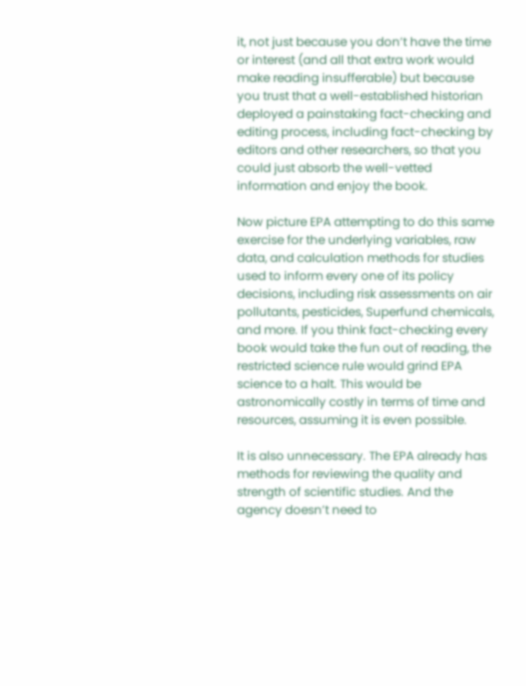it, not just because you don’t have the time or interest (and all that extra work would make reading insufferable) but because you trust that a well-established historian deployed a painstaking fact-checking and editing process, including fact-checking by editors and other researchers, so that you could just absorb the well-vetted information and enjoy the book.

Now picture EPA attempting to do this same exercise for the underlying variables, raw data, and calculation methods for studies used to inform every one of its policy decisions, including risk assessments on air pollutants, pesticides, Superfund chemicals, and more. If you think fact-checking every book would take the fun out of reading, the restricted science rule would grind EPA science to a halt. This would be astronomically costly in terms of time and resources, assuming it is even possible.

It is also unnecessary. The EPA already has methods for reviewing the quality and strength of scientific studies. And the agency doesn’t need to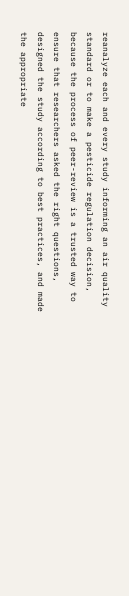reanalyze each and every study informing an air quality standard or to make a pesticide regulation decision, because the process of peer-review is a trusted way to ensure that researchers asked the right questions, designed the study according to best practices, and made the appropriate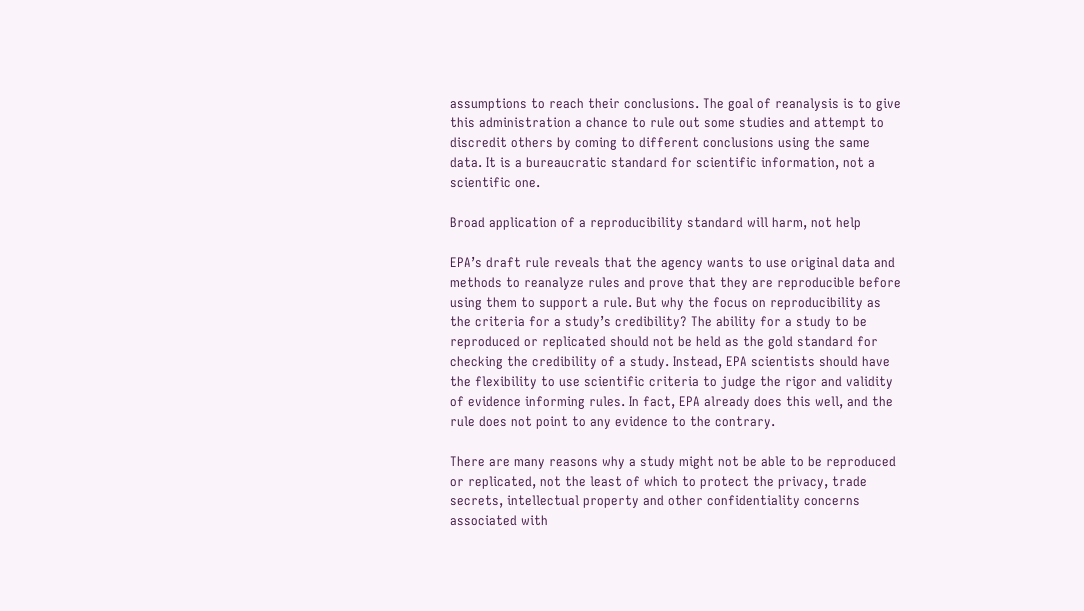assumptions to reach their conclusions. The goal of reanalysis is to give this administration a chance to rule out some studies and attempt to discredit others by coming to different conclusions using the same data. It is a bureaucratic standard for scientific information, not a scientific one.

Broad application of a reproducibility standard will harm, not help

EPA’s draft rule reveals that the agency wants to use original data and methods to reanalyze rules and prove that they are reproducible before using them to support a rule. But why the focus on reproducibility as the criteria for a study’s credibility? The ability for a study to be reproduced or replicated should not be held as the gold standard for checking the credibility of a study. Instead, EPA scientists should have the flexibility to use scientific criteria to judge the rigor and validity of evidence informing rules. In fact, EPA already does this well, and the rule does not point to any evidence to the contrary.

There are many reasons why a study might not be able to be reproduced or replicated, not the least of which to protect the privacy, trade secrets, intellectual property and other confidentiality concerns associated with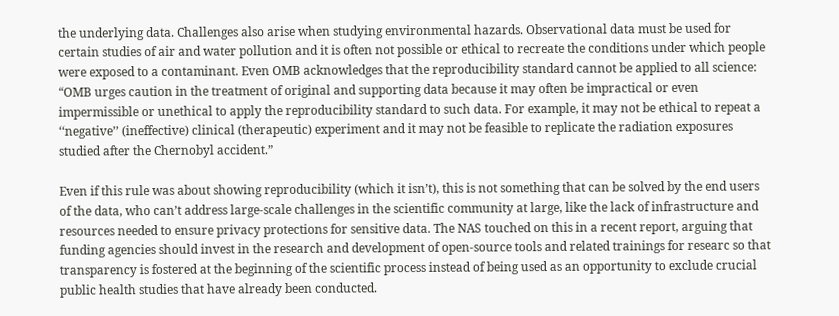the underlying data. Challenges also arise when studying environmental hazards. Observational data must be used for certain studies of air and water pollution and it is often not possible or ethical to recreate the conditions under which people were exposed to a contaminant. Even OMB acknowledges that the reproducibility standard cannot be applied to all science: “OMB urges caution in the treatment of original and supporting data because it may often be impractical or even impermissible or unethical to apply the reproducibility standard to such data. For example, it may not be ethical to repeat a ‘‘negative’’ (ineffective) clinical (therapeutic) experiment and it may not be feasible to replicate the radiation exposures studied after the Chernobyl accident.”

Even if this rule was about showing reproducibility (which it isn’t), this is not something that can be solved by the end users of the data, who can’t address large-scale challenges in the scientific community at large, like the lack of infrastructure and resources needed to ensure privacy protections for sensitive data. The NAS touched on this in a recent report, arguing that funding agencies should invest in the research and development of open-source tools and related trainings for researc so that transparency is fostered at the beginning of the scientific process instead of being used as an opportunity to exclude crucial public health studies that have already been conducted.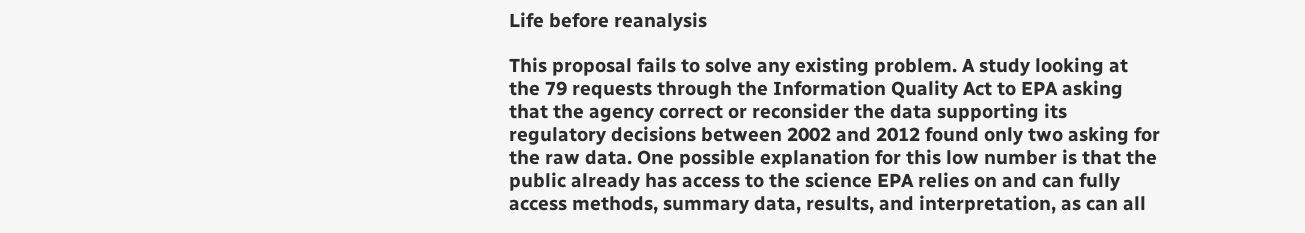Life before reanalysis

This proposal fails to solve any existing problem. A study looking at the 79 requests through the Information Quality Act to EPA asking that the agency correct or reconsider the data supporting its regulatory decisions between 2002 and 2012 found only two asking for the raw data. One possible explanation for this low number is that the public already has access to the science EPA relies on and can fully access methods, summary data, results, and interpretation, as can all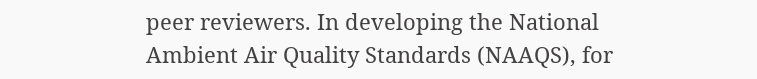peer reviewers. In developing the National Ambient Air Quality Standards (NAAQS), for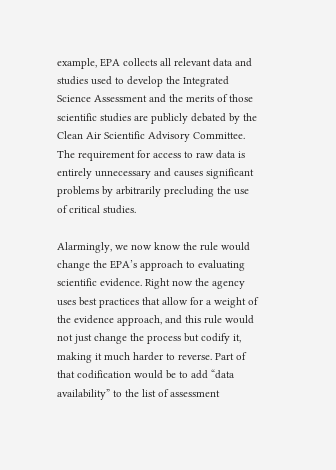example, EPA collects all relevant data and studies used to develop the Integrated Science Assessment and the merits of those scientific studies are publicly debated by the Clean Air Scientific Advisory Committee. The requirement for access to raw data is entirely unnecessary and causes significant problems by arbitrarily precluding the use of critical studies.

Alarmingly, we now know the rule would change the EPA’s approach to evaluating scientific evidence. Right now the agency uses best practices that allow for a weight of the evidence approach, and this rule would not just change the process but codify it, making it much harder to reverse. Part of that codification would be to add “data availability” to the list of assessment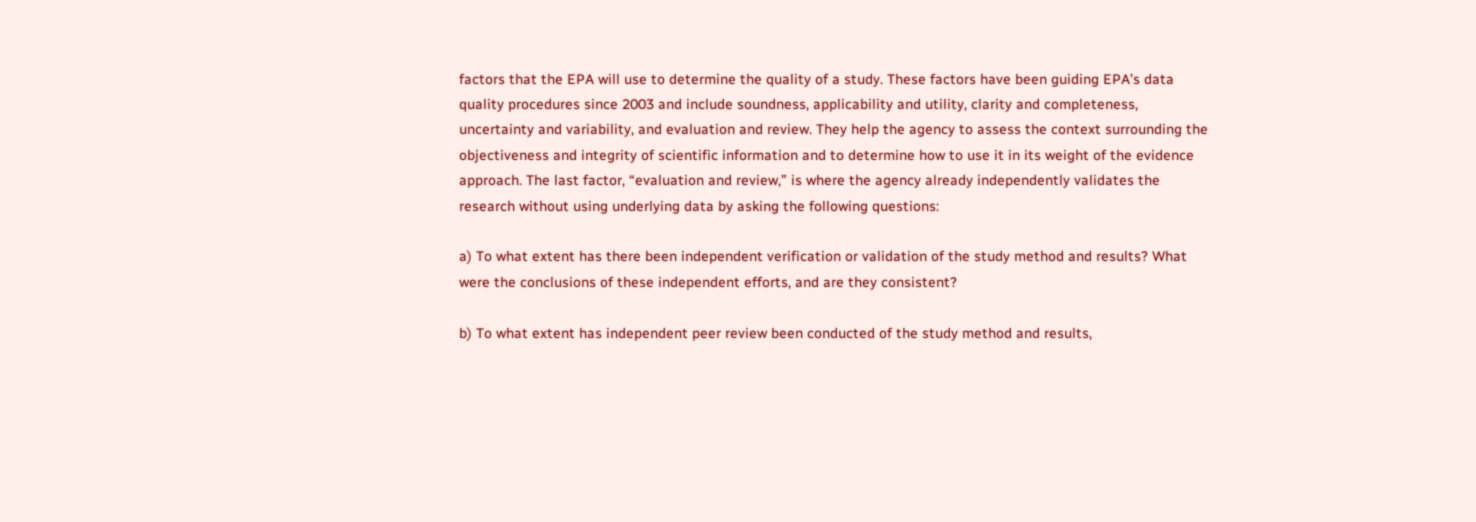factors that the EPA will use to determine the quality of a study. These factors have been guiding EPA’s data quality procedures since 2003 and include soundness, applicability and utility, clarity and completeness, uncertainty and variability, and evaluation and review. They help the agency to assess the context surrounding the objectiveness and integrity of scientific information and to determine how to use it in its weight of the evidence approach. The last factor, “evaluation and review,” is where the agency already independently validates the research without using underlying data by asking the following questions:

a) To what extent has there been independent verification or validation of the study method and results? What were the conclusions of these independent efforts, and are they consistent?

b) To what extent has independent peer review been conducted of the study method and results,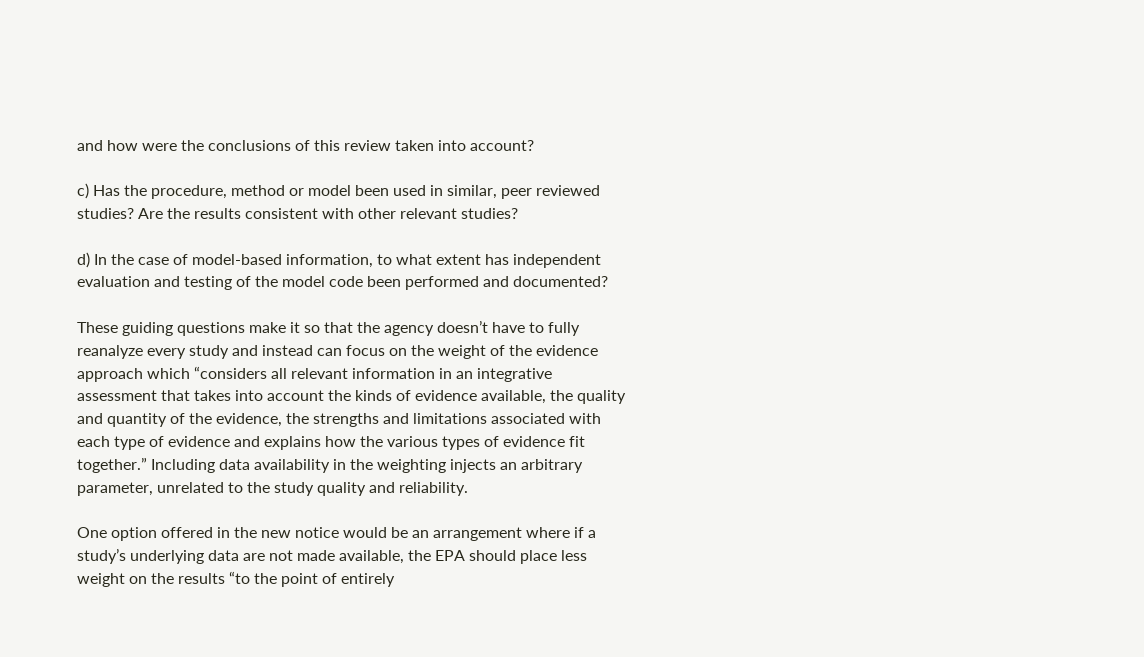and how were the conclusions of this review taken into account?

c) Has the procedure, method or model been used in similar, peer reviewed studies? Are the results consistent with other relevant studies?

d) In the case of model-based information, to what extent has independent evaluation and testing of the model code been performed and documented?

These guiding questions make it so that the agency doesn’t have to fully reanalyze every study and instead can focus on the weight of the evidence approach which “considers all relevant information in an integrative assessment that takes into account the kinds of evidence available, the quality and quantity of the evidence, the strengths and limitations associated with each type of evidence and explains how the various types of evidence fit together.” Including data availability in the weighting injects an arbitrary parameter, unrelated to the study quality and reliability.

One option offered in the new notice would be an arrangement where if a study’s underlying data are not made available, the EPA should place less weight on the results “to the point of entirely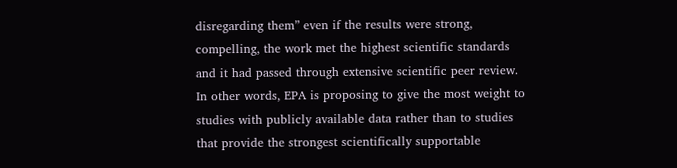disregarding them” even if the results were strong, compelling, the work met the highest scientific standards and it had passed through extensive scientific peer review. In other words, EPA is proposing to give the most weight to studies with publicly available data rather than to studies that provide the strongest scientifically supportable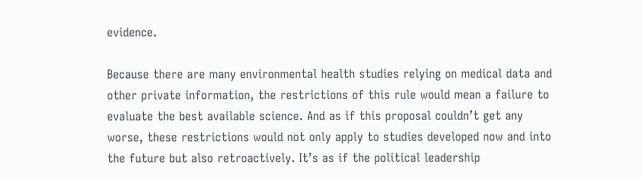evidence.

Because there are many environmental health studies relying on medical data and other private information, the restrictions of this rule would mean a failure to evaluate the best available science. And as if this proposal couldn’t get any worse, these restrictions would not only apply to studies developed now and into the future but also retroactively. It’s as if the political leadership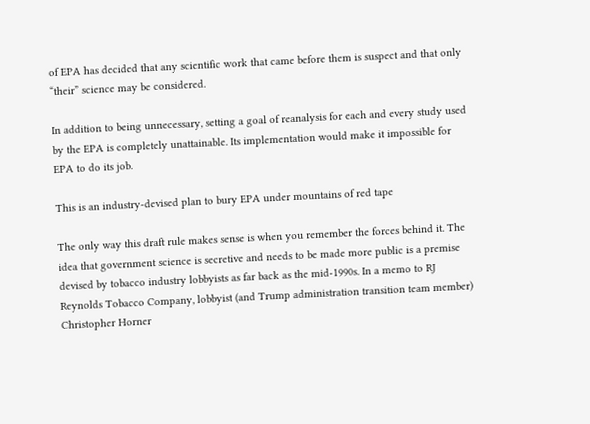of EPA has decided that any scientific work that came before them is suspect and that only “their” science may be considered.

In addition to being unnecessary, setting a goal of reanalysis for each and every study used by the EPA is completely unattainable. Its implementation would make it impossible for EPA to do its job.

This is an industry-devised plan to bury EPA under mountains of red tape

The only way this draft rule makes sense is when you remember the forces behind it. The idea that government science is secretive and needs to be made more public is a premise devised by tobacco industry lobbyists as far back as the mid-1990s. In a memo to RJ Reynolds Tobacco Company, lobbyist (and Trump administration transition team member) Christopher Horner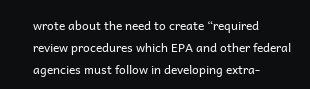wrote about the need to create “required review procedures which EPA and other federal agencies must follow in developing extra-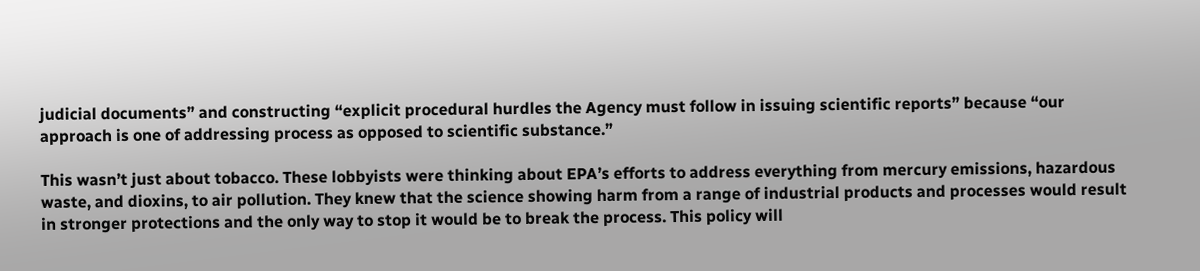judicial documents” and constructing “explicit procedural hurdles the Agency must follow in issuing scientific reports” because “our approach is one of addressing process as opposed to scientific substance.”

This wasn’t just about tobacco. These lobbyists were thinking about EPA’s efforts to address everything from mercury emissions, hazardous waste, and dioxins, to air pollution. They knew that the science showing harm from a range of industrial products and processes would result in stronger protections and the only way to stop it would be to break the process. This policy will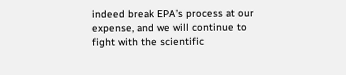indeed break EPA’s process at our expense, and we will continue to fight with the scientific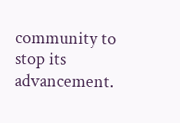community to stop its advancement.